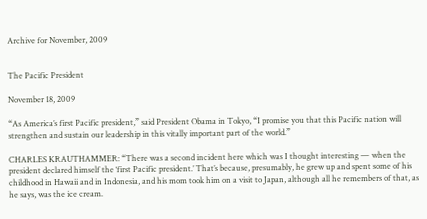Archive for November, 2009


The Pacific President

November 18, 2009

“As America’s first Pacific president,” said President Obama in Tokyo, “I promise you that this Pacific nation will strengthen and sustain our leadership in this vitally important part of the world.”

CHARLES KRAUTHAMMER: “There was a second incident here which was I thought interesting — when the president declared himself the ‘first Pacific president.’ That’s because, presumably, he grew up and spent some of his childhood in Hawaii and in Indonesia, and his mom took him on a visit to Japan, although all he remembers of that, as he says, was the ice cream.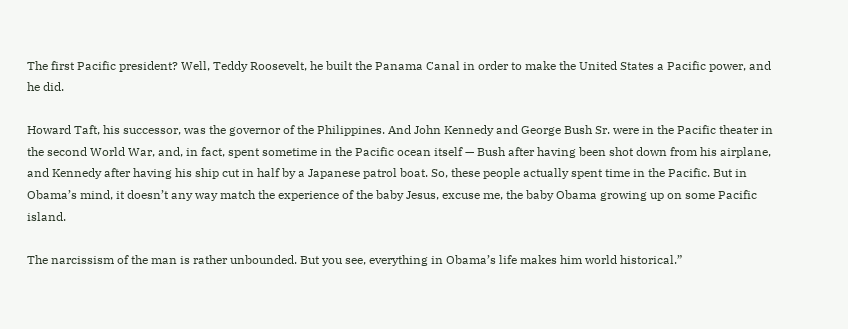The first Pacific president? Well, Teddy Roosevelt, he built the Panama Canal in order to make the United States a Pacific power, and he did.

Howard Taft, his successor, was the governor of the Philippines. And John Kennedy and George Bush Sr. were in the Pacific theater in the second World War, and, in fact, spent sometime in the Pacific ocean itself — Bush after having been shot down from his airplane, and Kennedy after having his ship cut in half by a Japanese patrol boat. So, these people actually spent time in the Pacific. But in Obama’s mind, it doesn’t any way match the experience of the baby Jesus, excuse me, the baby Obama growing up on some Pacific island.

The narcissism of the man is rather unbounded. But you see, everything in Obama’s life makes him world historical.”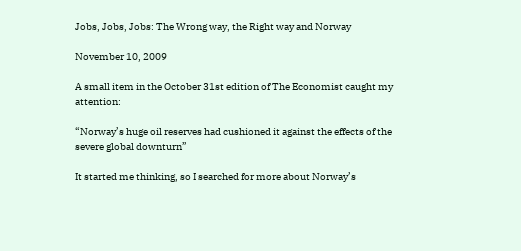Jobs, Jobs, Jobs: The Wrong way, the Right way and Norway

November 10, 2009

A small item in the October 31st edition of The Economist caught my attention:

“Norway’s huge oil reserves had cushioned it against the effects of the severe global downturn”

It started me thinking, so I searched for more about Norway’s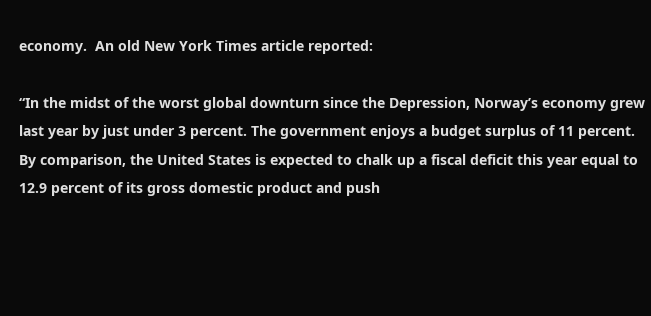economy.  An old New York Times article reported:

“In the midst of the worst global downturn since the Depression, Norway’s economy grew last year by just under 3 percent. The government enjoys a budget surplus of 11 percent.  By comparison, the United States is expected to chalk up a fiscal deficit this year equal to 12.9 percent of its gross domestic product and push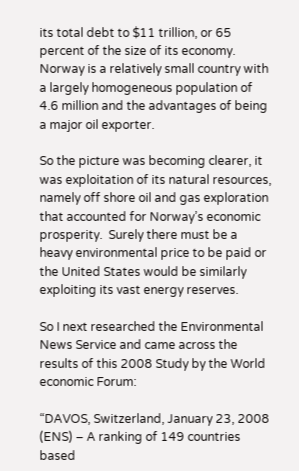its total debt to $11 trillion, or 65 percent of the size of its economy.  Norway is a relatively small country with a largely homogeneous population of 4.6 million and the advantages of being a major oil exporter.

So the picture was becoming clearer, it was exploitation of its natural resources, namely off shore oil and gas exploration that accounted for Norway’s economic prosperity.  Surely there must be a heavy environmental price to be paid or the United States would be similarly exploiting its vast energy reserves.

So I next researched the Environmental News Service and came across the results of this 2008 Study by the World economic Forum:

“DAVOS, Switzerland, January 23, 2008 (ENS) – A ranking of 149 countries based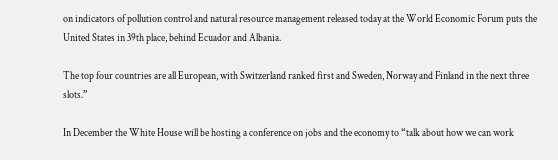on indicators of pollution control and natural resource management released today at the World Economic Forum puts the United States in 39th place, behind Ecuador and Albania.

The top four countries are all European, with Switzerland ranked first and Sweden, Norway and Finland in the next three slots.”

In December the White House will be hosting a conference on jobs and the economy to “talk about how we can work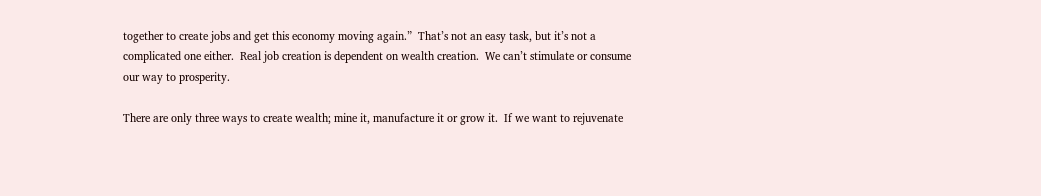together to create jobs and get this economy moving again.”  That’s not an easy task, but it’s not a complicated one either.  Real job creation is dependent on wealth creation.  We can’t stimulate or consume our way to prosperity.

There are only three ways to create wealth; mine it, manufacture it or grow it.  If we want to rejuvenate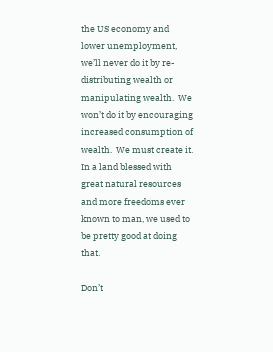the US economy and lower unemployment, we’ll never do it by re-distributing wealth or manipulating wealth.  We won’t do it by encouraging increased consumption of wealth.  We must create it. In a land blessed with great natural resources and more freedoms ever known to man, we used to be pretty good at doing that.

Don’t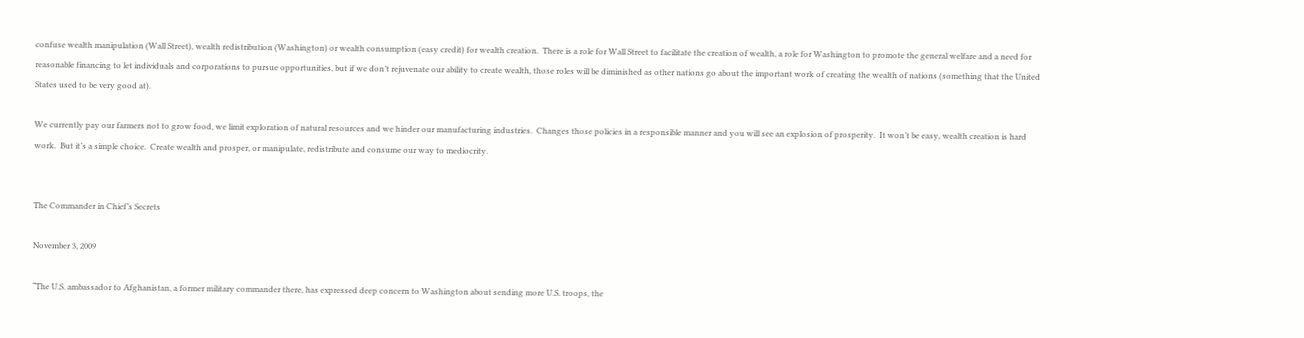confuse wealth manipulation (Wall Street), wealth redistribution (Washington) or wealth consumption (easy credit) for wealth creation.  There is a role for Wall Street to facilitate the creation of wealth, a role for Washington to promote the general welfare and a need for reasonable financing to let individuals and corporations to pursue opportunities, but if we don’t rejuvenate our ability to create wealth, those roles will be diminished as other nations go about the important work of creating the wealth of nations (something that the United States used to be very good at).

We currently pay our farmers not to grow food, we limit exploration of natural resources and we hinder our manufacturing industries.  Changes those policies in a responsible manner and you will see an explosion of prosperity.  It won’t be easy, wealth creation is hard work.  But it’s a simple choice.  Create wealth and prosper, or manipulate, redistribute and consume our way to mediocrity.


The Commander in Chief’s Secrets

November 3, 2009

“The U.S. ambassador to Afghanistan, a former military commander there, has expressed deep concern to Washington about sending more U.S. troops, the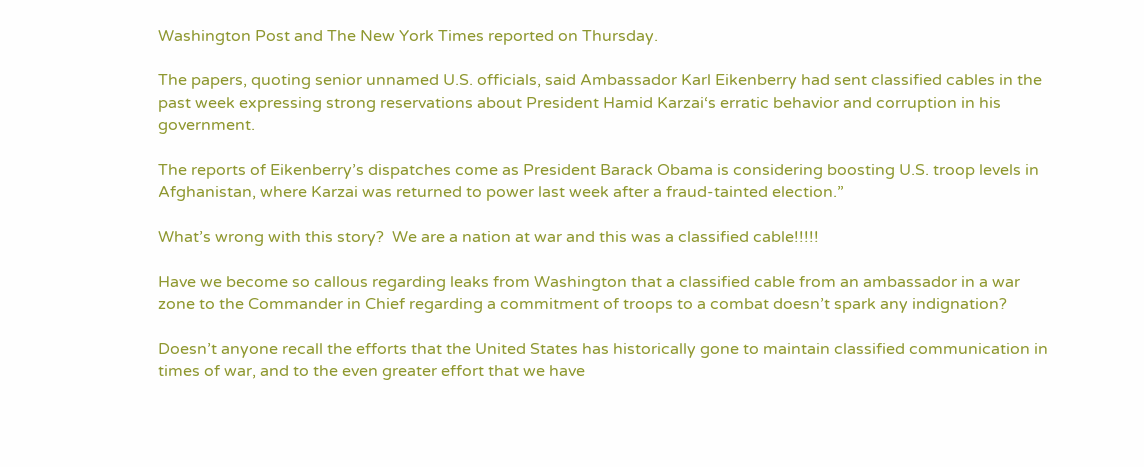Washington Post and The New York Times reported on Thursday.

The papers, quoting senior unnamed U.S. officials, said Ambassador Karl Eikenberry had sent classified cables in the past week expressing strong reservations about President Hamid Karzai‘s erratic behavior and corruption in his government.

The reports of Eikenberry’s dispatches come as President Barack Obama is considering boosting U.S. troop levels in Afghanistan, where Karzai was returned to power last week after a fraud-tainted election.”

What’s wrong with this story?  We are a nation at war and this was a classified cable!!!!!

Have we become so callous regarding leaks from Washington that a classified cable from an ambassador in a war zone to the Commander in Chief regarding a commitment of troops to a combat doesn’t spark any indignation?

Doesn’t anyone recall the efforts that the United States has historically gone to maintain classified communication in times of war, and to the even greater effort that we have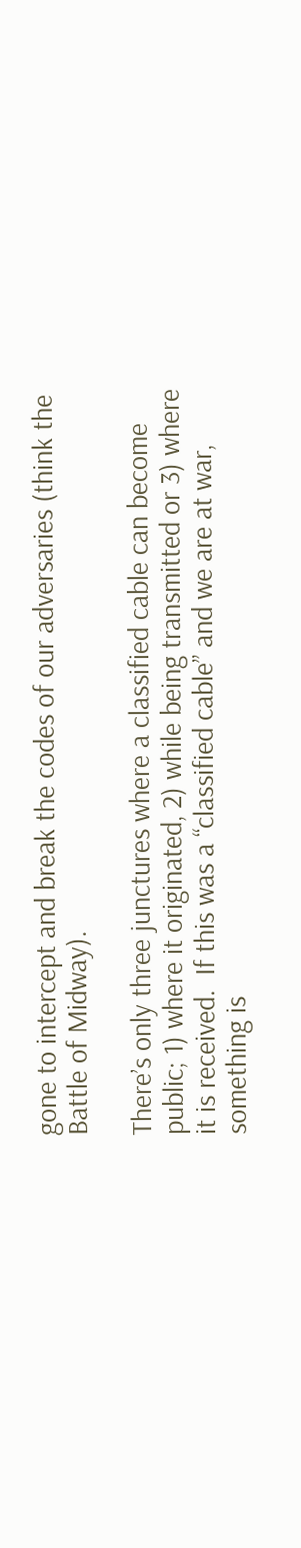gone to intercept and break the codes of our adversaries (think the Battle of Midway).

There’s only three junctures where a classified cable can become public; 1) where it originated, 2) while being transmitted or 3) where it is received.  If this was a “classified cable” and we are at war, something is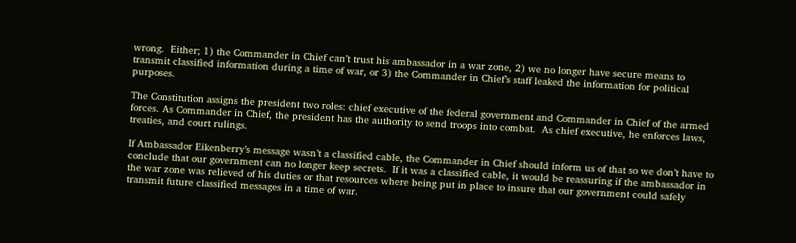wrong.  Either; 1) the Commander in Chief can’t trust his ambassador in a war zone, 2) we no longer have secure means to transmit classified information during a time of war, or 3) the Commander in Chief’s staff leaked the information for political purposes.

The Constitution assigns the president two roles: chief executive of the federal government and Commander in Chief of the armed forces. As Commander in Chief, the president has the authority to send troops into combat.  As chief executive, he enforces laws, treaties, and court rulings.

If Ambassador Eikenberry’s message wasn’t a classified cable, the Commander in Chief should inform us of that so we don’t have to conclude that our government can no longer keep secrets.  If it was a classified cable, it would be reassuring if the ambassador in the war zone was relieved of his duties or that resources where being put in place to insure that our government could safely transmit future classified messages in a time of war.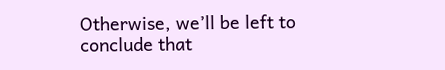Otherwise, we’ll be left to conclude that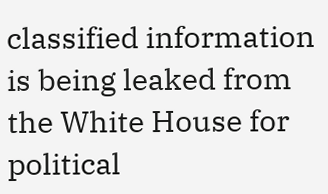classified information is being leaked from the White House for political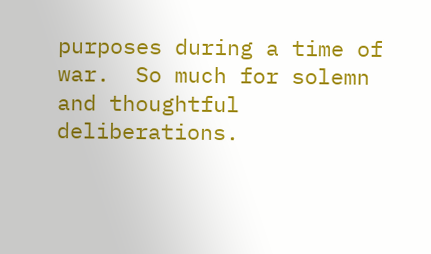purposes during a time of war.  So much for solemn  and thoughtful deliberations.